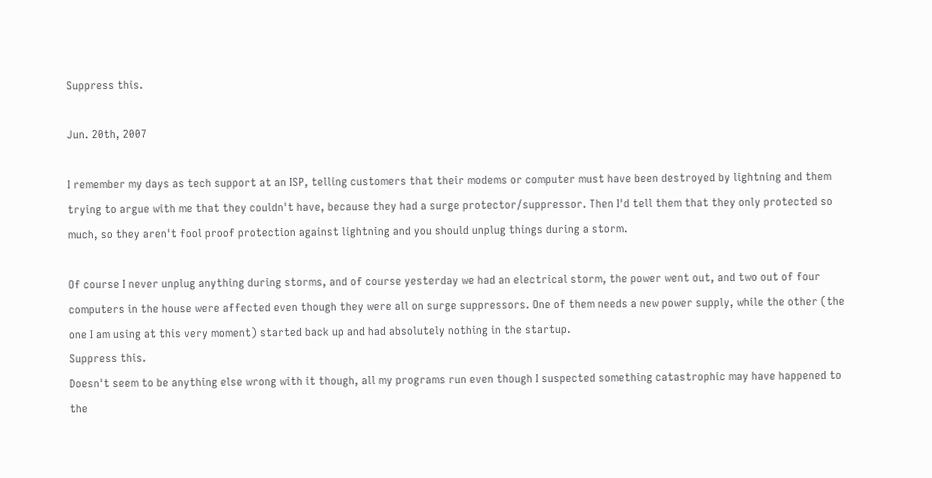Suppress this.

Jun. 20th, 2007

I remember my days as tech support at an ISP, telling customers that their modems or computer must have been destroyed by lightning and them trying to argue with me that they couldn't have, because they had a surge protector/suppressor. Then I'd tell them that they only protected so much, so they aren't fool proof protection against lightning and you should unplug things during a storm.

Of course I never unplug anything during storms, and of course yesterday we had an electrical storm, the power went out, and two out of four computers in the house were affected even though they were all on surge suppressors. One of them needs a new power supply, while the other (the one I am using at this very moment) started back up and had absolutely nothing in the startup.
Suppress this.
Doesn't seem to be anything else wrong with it though, all my programs run even though I suspected something catastrophic may have happened to the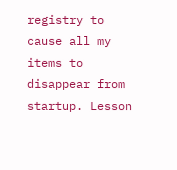registry to cause all my items to disappear from startup. Lesson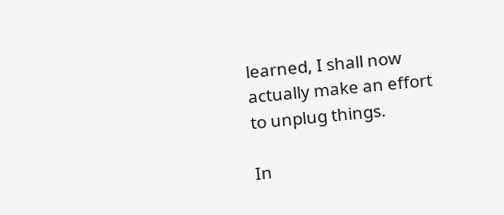learned, I shall now actually make an effort to unplug things.

In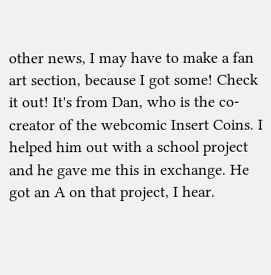other news, I may have to make a fan art section, because I got some! Check it out! It's from Dan, who is the co-creator of the webcomic Insert Coins. I helped him out with a school project and he gave me this in exchange. He got an A on that project, I hear.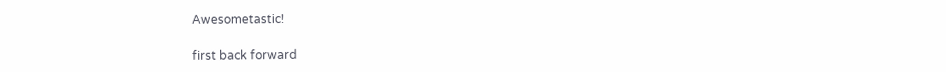Awesometastic!

first back forward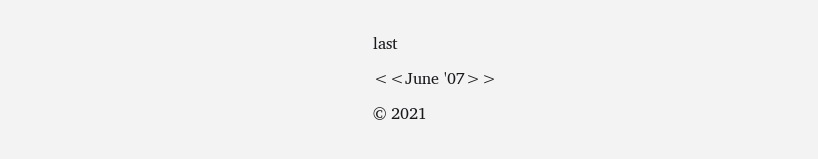last

<<June '07>>

© 2021